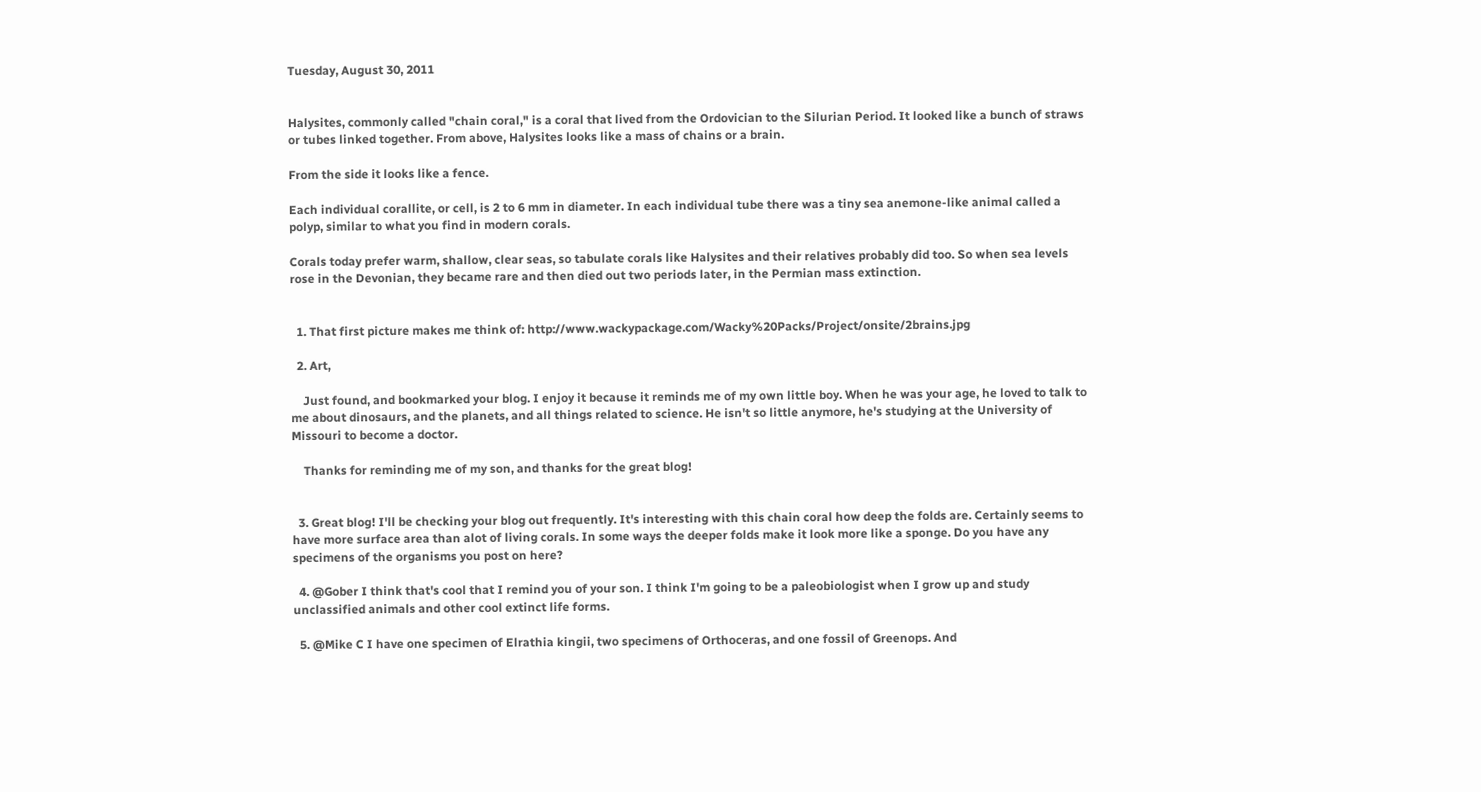Tuesday, August 30, 2011


Halysites, commonly called "chain coral," is a coral that lived from the Ordovician to the Silurian Period. It looked like a bunch of straws or tubes linked together. From above, Halysites looks like a mass of chains or a brain.

From the side it looks like a fence.

Each individual corallite, or cell, is 2 to 6 mm in diameter. In each individual tube there was a tiny sea anemone-like animal called a polyp, similar to what you find in modern corals.

Corals today prefer warm, shallow, clear seas, so tabulate corals like Halysites and their relatives probably did too. So when sea levels rose in the Devonian, they became rare and then died out two periods later, in the Permian mass extinction.


  1. That first picture makes me think of: http://www.wackypackage.com/Wacky%20Packs/Project/onsite/2brains.jpg

  2. Art,

    Just found, and bookmarked your blog. I enjoy it because it reminds me of my own little boy. When he was your age, he loved to talk to me about dinosaurs, and the planets, and all things related to science. He isn't so little anymore, he's studying at the University of Missouri to become a doctor.

    Thanks for reminding me of my son, and thanks for the great blog!


  3. Great blog! I'll be checking your blog out frequently. It's interesting with this chain coral how deep the folds are. Certainly seems to have more surface area than alot of living corals. In some ways the deeper folds make it look more like a sponge. Do you have any specimens of the organisms you post on here?

  4. @Gober I think that's cool that I remind you of your son. I think I'm going to be a paleobiologist when I grow up and study unclassified animals and other cool extinct life forms.

  5. @Mike C I have one specimen of Elrathia kingii, two specimens of Orthoceras, and one fossil of Greenops. And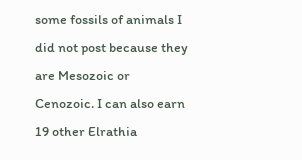some fossils of animals I did not post because they are Mesozoic or Cenozoic. I can also earn 19 other Elrathia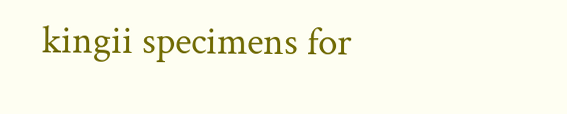kingii specimens for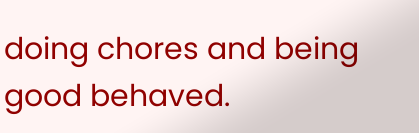doing chores and being good behaved.